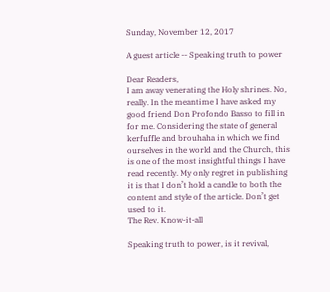Sunday, November 12, 2017

A guest article -- Speaking truth to power

Dear Readers,
I am away venerating the Holy shrines. No, really. In the meantime I have asked my good friend Don Profondo Basso to fill in for me. Considering the state of general kerfuffle and brouhaha in which we find ourselves in the world and the Church, this is one of the most insightful things I have read recently. My only regret in publishing it is that I don’t hold a candle to both the content and style of the article. Don’t get used to it.
The Rev. Know-it-all

Speaking truth to power, is it revival,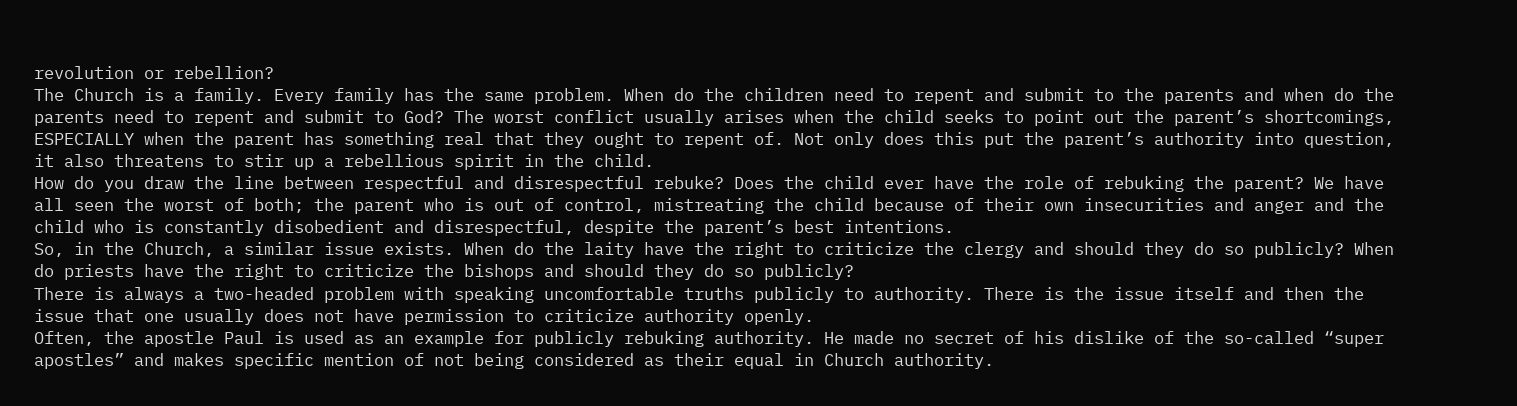revolution or rebellion?
The Church is a family. Every family has the same problem. When do the children need to repent and submit to the parents and when do the parents need to repent and submit to God? The worst conflict usually arises when the child seeks to point out the parent’s shortcomings, ESPECIALLY when the parent has something real that they ought to repent of. Not only does this put the parent’s authority into question, it also threatens to stir up a rebellious spirit in the child.
How do you draw the line between respectful and disrespectful rebuke? Does the child ever have the role of rebuking the parent? We have all seen the worst of both; the parent who is out of control, mistreating the child because of their own insecurities and anger and the child who is constantly disobedient and disrespectful, despite the parent’s best intentions.
So, in the Church, a similar issue exists. When do the laity have the right to criticize the clergy and should they do so publicly? When do priests have the right to criticize the bishops and should they do so publicly?
There is always a two-headed problem with speaking uncomfortable truths publicly to authority. There is the issue itself and then the issue that one usually does not have permission to criticize authority openly.
Often, the apostle Paul is used as an example for publicly rebuking authority. He made no secret of his dislike of the so-called “super apostles” and makes specific mention of not being considered as their equal in Church authority.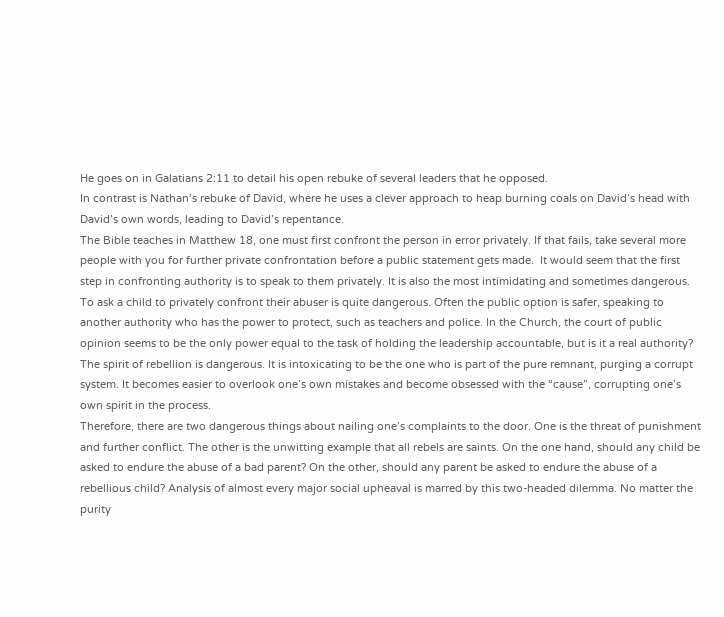He goes on in Galatians 2:11 to detail his open rebuke of several leaders that he opposed.
In contrast is Nathan’s rebuke of David, where he uses a clever approach to heap burning coals on David’s head with David’s own words, leading to David’s repentance.
The Bible teaches in Matthew 18, one must first confront the person in error privately. If that fails, take several more people with you for further private confrontation before a public statement gets made.  It would seem that the first step in confronting authority is to speak to them privately. It is also the most intimidating and sometimes dangerous. To ask a child to privately confront their abuser is quite dangerous. Often the public option is safer, speaking to another authority who has the power to protect, such as teachers and police. In the Church, the court of public opinion seems to be the only power equal to the task of holding the leadership accountable, but is it a real authority?
The spirit of rebellion is dangerous. It is intoxicating to be the one who is part of the pure remnant, purging a corrupt system. It becomes easier to overlook one’s own mistakes and become obsessed with the “cause”, corrupting one’s own spirit in the process.
Therefore, there are two dangerous things about nailing one’s complaints to the door. One is the threat of punishment and further conflict. The other is the unwitting example that all rebels are saints. On the one hand, should any child be asked to endure the abuse of a bad parent? On the other, should any parent be asked to endure the abuse of a rebellious child? Analysis of almost every major social upheaval is marred by this two-headed dilemma. No matter the purity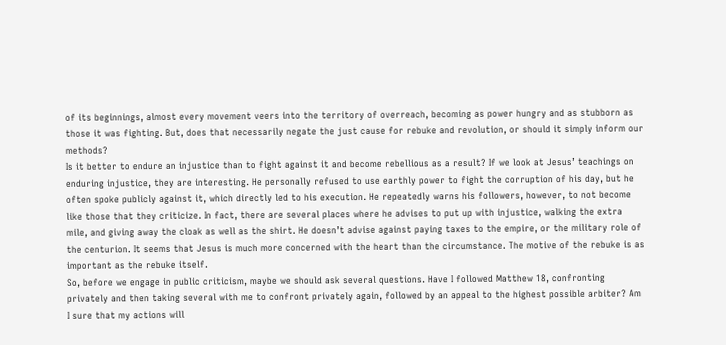of its beginnings, almost every movement veers into the territory of overreach, becoming as power hungry and as stubborn as those it was fighting. But, does that necessarily negate the just cause for rebuke and revolution, or should it simply inform our methods?
Is it better to endure an injustice than to fight against it and become rebellious as a result? If we look at Jesus’ teachings on enduring injustice, they are interesting. He personally refused to use earthly power to fight the corruption of his day, but he often spoke publicly against it, which directly led to his execution. He repeatedly warns his followers, however, to not become like those that they criticize. In fact, there are several places where he advises to put up with injustice, walking the extra mile, and giving away the cloak as well as the shirt. He doesn’t advise against paying taxes to the empire, or the military role of the centurion. It seems that Jesus is much more concerned with the heart than the circumstance. The motive of the rebuke is as important as the rebuke itself.
So, before we engage in public criticism, maybe we should ask several questions. Have I followed Matthew 18, confronting privately and then taking several with me to confront privately again, followed by an appeal to the highest possible arbiter? Am I sure that my actions will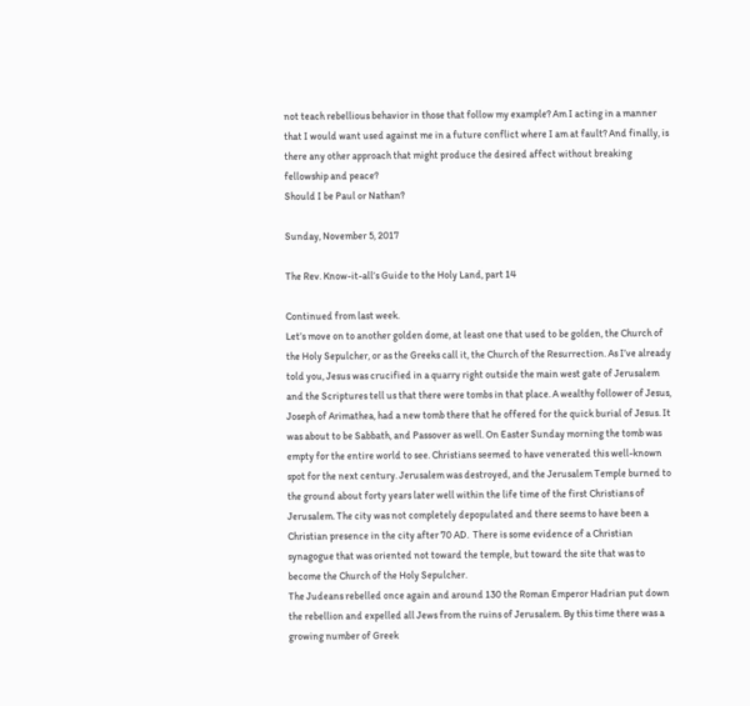not teach rebellious behavior in those that follow my example? Am I acting in a manner that I would want used against me in a future conflict where I am at fault? And finally, is there any other approach that might produce the desired affect without breaking fellowship and peace?
Should I be Paul or Nathan?

Sunday, November 5, 2017

The Rev. Know-it-all’s Guide to the Holy Land, part 14

Continued from last week.
Let’s move on to another golden dome, at least one that used to be golden, the Church of the Holy Sepulcher, or as the Greeks call it, the Church of the Resurrection. As I’ve already told you, Jesus was crucified in a quarry right outside the main west gate of Jerusalem and the Scriptures tell us that there were tombs in that place. A wealthy follower of Jesus, Joseph of Arimathea, had a new tomb there that he offered for the quick burial of Jesus. It was about to be Sabbath, and Passover as well. On Easter Sunday morning the tomb was empty for the entire world to see. Christians seemed to have venerated this well-known spot for the next century. Jerusalem was destroyed, and the Jerusalem Temple burned to the ground about forty years later well within the life time of the first Christians of Jerusalem. The city was not completely depopulated and there seems to have been a Christian presence in the city after 70 AD.  There is some evidence of a Christian synagogue that was oriented not toward the temple, but toward the site that was to become the Church of the Holy Sepulcher.
The Judeans rebelled once again and around 130 the Roman Emperor Hadrian put down the rebellion and expelled all Jews from the ruins of Jerusalem. By this time there was a growing number of Greek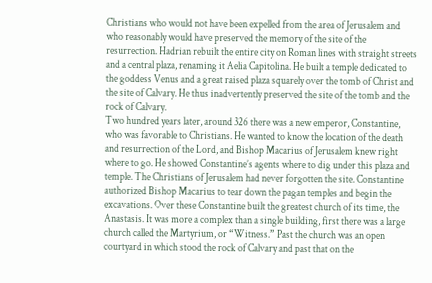Christians who would not have been expelled from the area of Jerusalem and who reasonably would have preserved the memory of the site of the resurrection. Hadrian rebuilt the entire city on Roman lines with straight streets and a central plaza, renaming it Aelia Capitolina. He built a temple dedicated to the goddess Venus and a great raised plaza squarely over the tomb of Christ and the site of Calvary. He thus inadvertently preserved the site of the tomb and the rock of Calvary.
Two hundred years later, around 326 there was a new emperor, Constantine, who was favorable to Christians. He wanted to know the location of the death and resurrection of the Lord, and Bishop Macarius of Jerusalem knew right where to go. He showed Constantine’s agents where to dig under this plaza and temple. The Christians of Jerusalem had never forgotten the site. Constantine authorized Bishop Macarius to tear down the pagan temples and begin the excavations. Over these Constantine built the greatest church of its time, the Anastasis. It was more a complex than a single building, first there was a large church called the Martyrium, or “Witness.” Past the church was an open courtyard in which stood the rock of Calvary and past that on the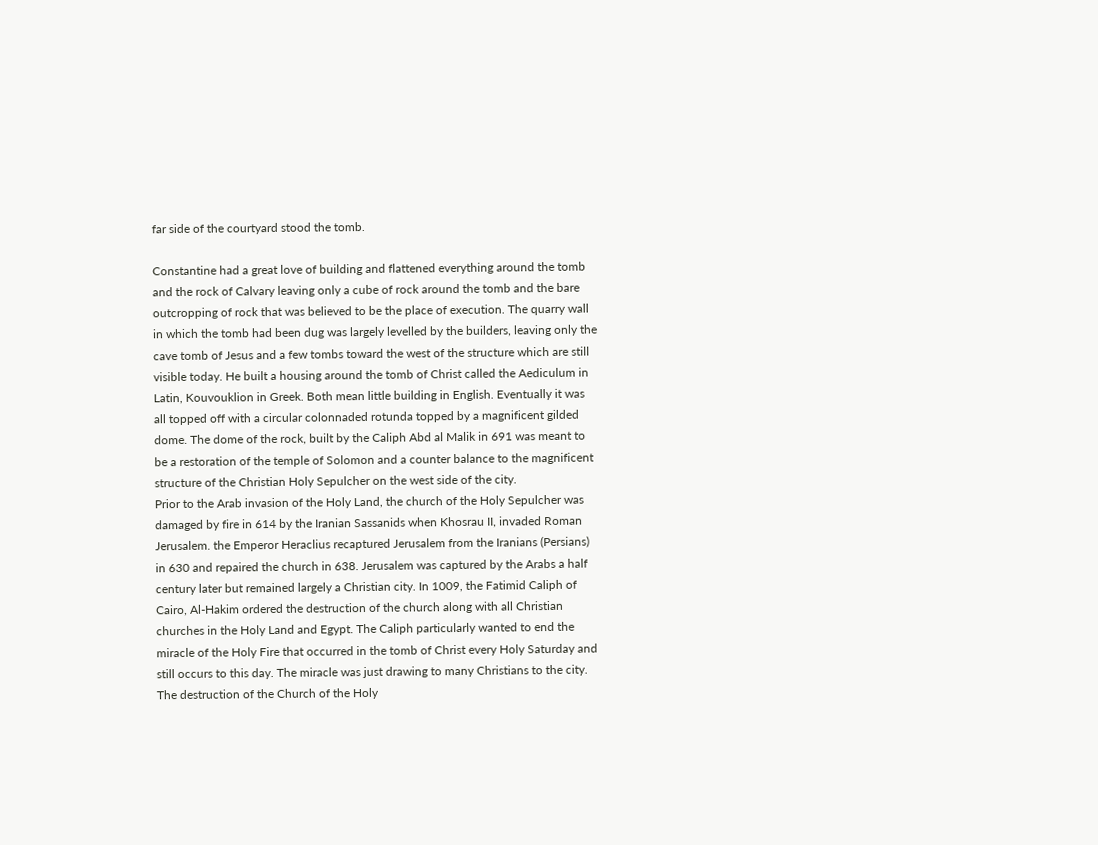far side of the courtyard stood the tomb.

Constantine had a great love of building and flattened everything around the tomb and the rock of Calvary leaving only a cube of rock around the tomb and the bare outcropping of rock that was believed to be the place of execution. The quarry wall in which the tomb had been dug was largely levelled by the builders, leaving only the cave tomb of Jesus and a few tombs toward the west of the structure which are still visible today. He built a housing around the tomb of Christ called the Aediculum in Latin, Kouvouklion in Greek. Both mean little building in English. Eventually it was all topped off with a circular colonnaded rotunda topped by a magnificent gilded dome. The dome of the rock, built by the Caliph Abd al Malik in 691 was meant to be a restoration of the temple of Solomon and a counter balance to the magnificent structure of the Christian Holy Sepulcher on the west side of the city.
Prior to the Arab invasion of the Holy Land, the church of the Holy Sepulcher was damaged by fire in 614 by the Iranian Sassanids when Khosrau II, invaded Roman Jerusalem. the Emperor Heraclius recaptured Jerusalem from the Iranians (Persians) in 630 and repaired the church in 638. Jerusalem was captured by the Arabs a half century later but remained largely a Christian city. In 1009, the Fatimid Caliph of Cairo, Al-Hakim ordered the destruction of the church along with all Christian churches in the Holy Land and Egypt. The Caliph particularly wanted to end the miracle of the Holy Fire that occurred in the tomb of Christ every Holy Saturday and still occurs to this day. The miracle was just drawing to many Christians to the city. The destruction of the Church of the Holy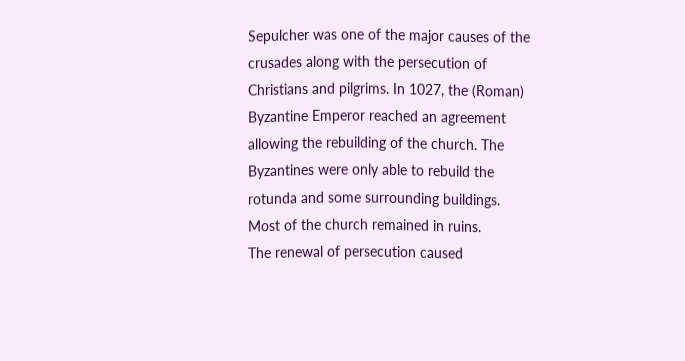Sepulcher was one of the major causes of the crusades along with the persecution of Christians and pilgrims. In 1027, the (Roman) Byzantine Emperor reached an agreement allowing the rebuilding of the church. The Byzantines were only able to rebuild the rotunda and some surrounding buildings. Most of the church remained in ruins.
The renewal of persecution caused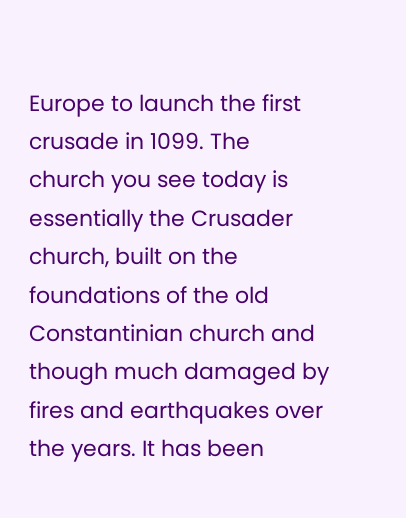Europe to launch the first crusade in 1099. The church you see today is essentially the Crusader church, built on the foundations of the old Constantinian church and though much damaged by fires and earthquakes over the years. It has been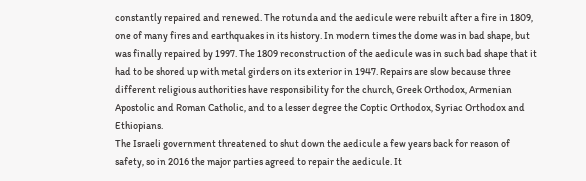constantly repaired and renewed. The rotunda and the aedicule were rebuilt after a fire in 1809, one of many fires and earthquakes in its history. In modern times the dome was in bad shape, but was finally repaired by 1997. The 1809 reconstruction of the aedicule was in such bad shape that it had to be shored up with metal girders on its exterior in 1947. Repairs are slow because three different religious authorities have responsibility for the church, Greek Orthodox, Armenian Apostolic and Roman Catholic, and to a lesser degree the Coptic Orthodox, Syriac Orthodox and Ethiopians.
The Israeli government threatened to shut down the aedicule a few years back for reason of safety, so in 2016 the major parties agreed to repair the aedicule. It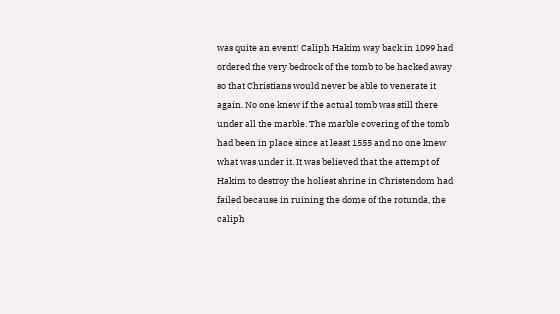was quite an event! Caliph Hakim way back in 1099 had ordered the very bedrock of the tomb to be hacked away so that Christians would never be able to venerate it again. No one knew if the actual tomb was still there under all the marble. The marble covering of the tomb had been in place since at least 1555 and no one knew what was under it. It was believed that the attempt of Hakim to destroy the holiest shrine in Christendom had failed because in ruining the dome of the rotunda, the caliph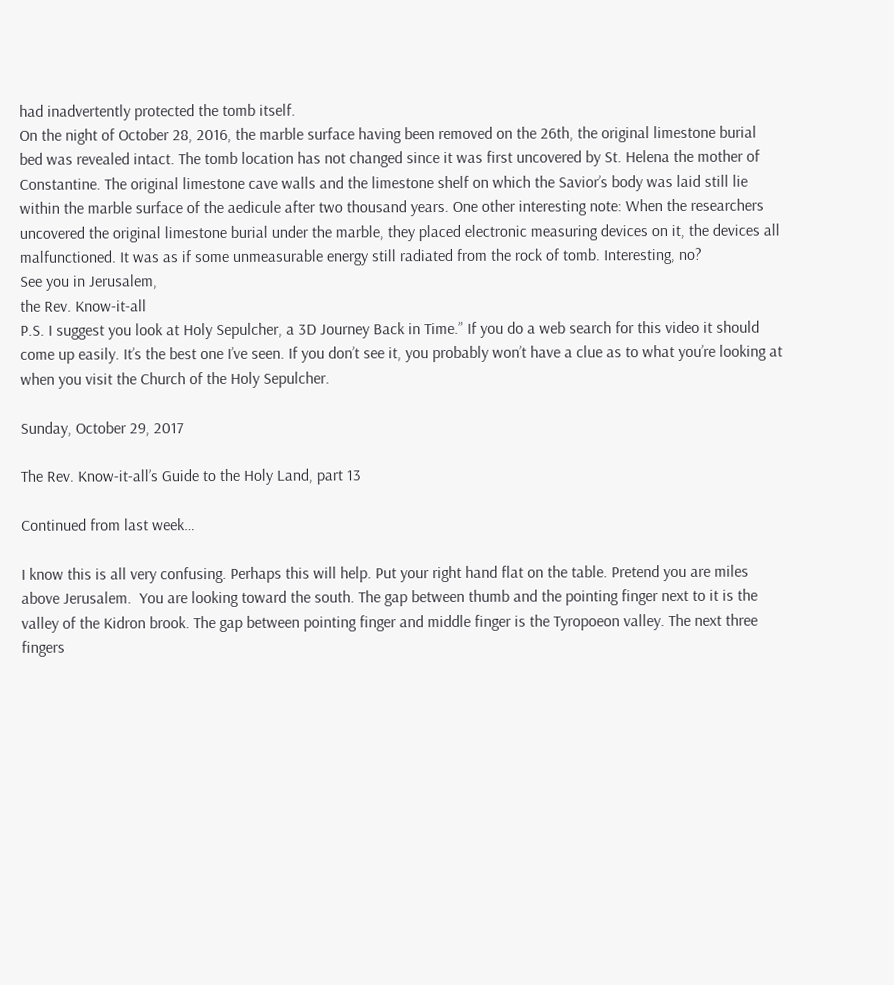had inadvertently protected the tomb itself.
On the night of October 28, 2016, the marble surface having been removed on the 26th, the original limestone burial bed was revealed intact. The tomb location has not changed since it was first uncovered by St. Helena the mother of Constantine. The original limestone cave walls and the limestone shelf on which the Savior’s body was laid still lie within the marble surface of the aedicule after two thousand years. One other interesting note: When the researchers uncovered the original limestone burial under the marble, they placed electronic measuring devices on it, the devices all malfunctioned. It was as if some unmeasurable energy still radiated from the rock of tomb. Interesting, no?
See you in Jerusalem,
the Rev. Know-it-all
P.S. I suggest you look at Holy Sepulcher, a 3D Journey Back in Time.” If you do a web search for this video it should come up easily. It’s the best one I’ve seen. If you don’t see it, you probably won’t have a clue as to what you’re looking at when you visit the Church of the Holy Sepulcher.

Sunday, October 29, 2017

The Rev. Know-it-all’s Guide to the Holy Land, part 13

Continued from last week…

I know this is all very confusing. Perhaps this will help. Put your right hand flat on the table. Pretend you are miles above Jerusalem.  You are looking toward the south. The gap between thumb and the pointing finger next to it is the valley of the Kidron brook. The gap between pointing finger and middle finger is the Tyropoeon valley. The next three fingers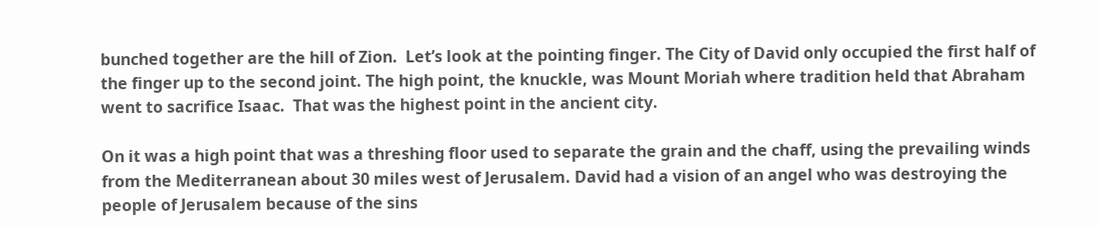bunched together are the hill of Zion.  Let’s look at the pointing finger. The City of David only occupied the first half of the finger up to the second joint. The high point, the knuckle, was Mount Moriah where tradition held that Abraham went to sacrifice Isaac.  That was the highest point in the ancient city.

On it was a high point that was a threshing floor used to separate the grain and the chaff, using the prevailing winds from the Mediterranean about 30 miles west of Jerusalem. David had a vision of an angel who was destroying the people of Jerusalem because of the sins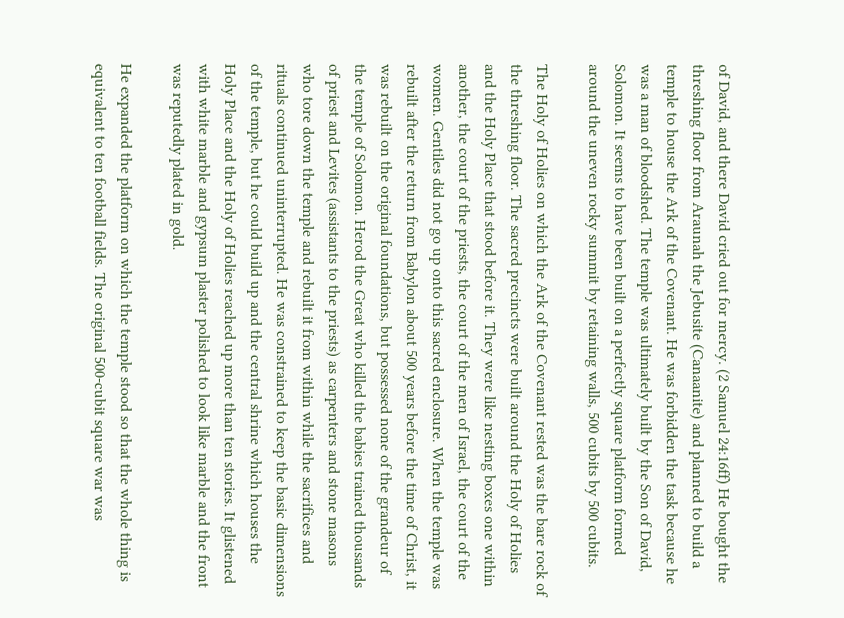of David, and there David cried out for mercy. (2 Samuel 24:16ff) He bought the threshing floor from Araunah the Jebusite (Canaanite) and planned to build a temple to house the Ark of the Covenant. He was forbidden the task because he was a man of bloodshed. The temple was ultimately built by the Son of David, Solomon. It seems to have been built on a perfectly square platform formed around the uneven rocky summit by retaining walls, 500 cubits by 500 cubits.

The Holy of Holies on which the Ark of the Covenant rested was the bare rock of the threshing floor. The sacred precincts were built around the Holy of Holies and the Holy Place that stood before it. They were like nesting boxes one within another, the court of the priests, the court of the men of Israel, the court of the women. Gentiles did not go up onto this sacred enclosure. When the temple was rebuilt after the return from Babylon about 500 years before the time of Christ, it was rebuilt on the original foundations, but possessed none of the grandeur of the temple of Solomon. Herod the Great who killed the babies trained thousands of priest and Levites (assistants to the priests) as carpenters and stone masons who tore down the temple and rebuilt it from within while the sacrifices and rituals continued uninterrupted. He was constrained to keep the basic dimensions of the temple, but he could build up and the central shrine which houses the Holy Place and the Holy of Holies reached up more than ten stories. It glistened with white marble and gypsum plaster polished to look like marble and the front was reputedly plated in gold.

He expanded the platform on which the temple stood so that the whole thing is equivalent to ten football fields. The original 500-cubit square war was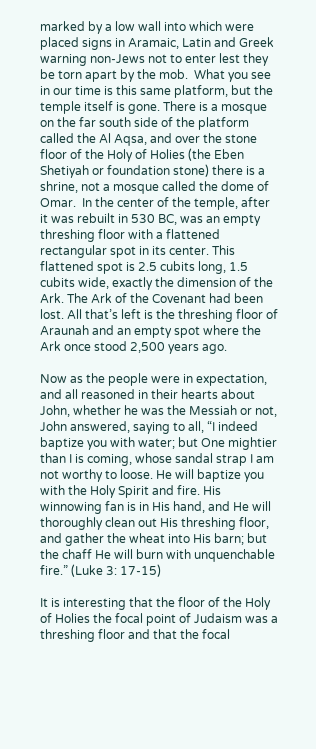marked by a low wall into which were placed signs in Aramaic, Latin and Greek warning non-Jews not to enter lest they be torn apart by the mob.  What you see in our time is this same platform, but the temple itself is gone. There is a mosque on the far south side of the platform called the Al Aqsa, and over the stone floor of the Holy of Holies (the Eben Shetiyah or foundation stone) there is a shrine, not a mosque called the dome of Omar.  In the center of the temple, after it was rebuilt in 530 BC, was an empty threshing floor with a flattened rectangular spot in its center. This flattened spot is 2.5 cubits long, 1.5 cubits wide, exactly the dimension of the Ark. The Ark of the Covenant had been lost. All that’s left is the threshing floor of Araunah and an empty spot where the Ark once stood 2,500 years ago.

Now as the people were in expectation, and all reasoned in their hearts about John, whether he was the Messiah or not, John answered, saying to all, “I indeed baptize you with water; but One mightier than I is coming, whose sandal strap I am not worthy to loose. He will baptize you with the Holy Spirit and fire. His winnowing fan is in His hand, and He will thoroughly clean out His threshing floor, and gather the wheat into His barn; but the chaff He will burn with unquenchable fire.” (Luke 3: 17-15)

It is interesting that the floor of the Holy of Holies the focal point of Judaism was a threshing floor and that the focal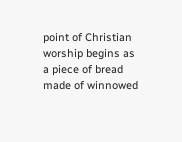point of Christian worship begins as a piece of bread made of winnowed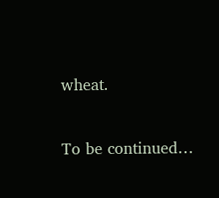wheat.

To be continued…